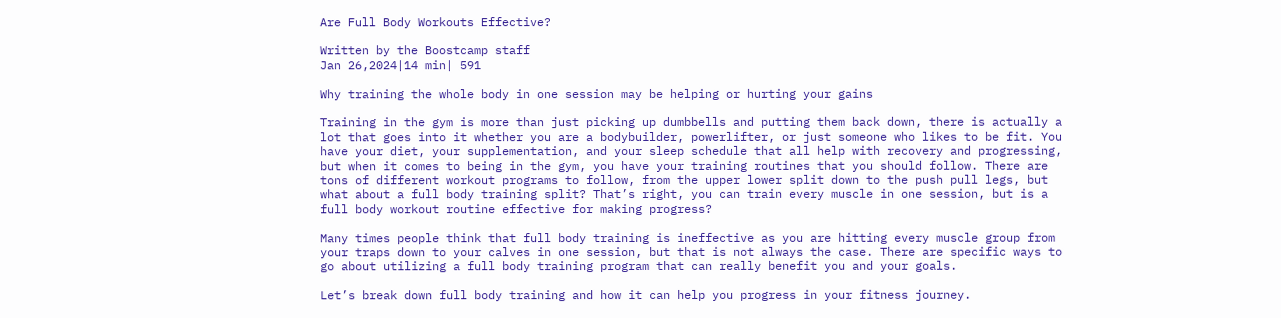Are Full Body Workouts Effective?

Written by the Boostcamp staff
Jan 26,2024|14 min| 591

Why training the whole body in one session may be helping or hurting your gains

Training in the gym is more than just picking up dumbbells and putting them back down, there is actually a lot that goes into it whether you are a bodybuilder, powerlifter, or just someone who likes to be fit. You have your diet, your supplementation, and your sleep schedule that all help with recovery and progressing, but when it comes to being in the gym, you have your training routines that you should follow. There are tons of different workout programs to follow, from the upper lower split down to the push pull legs, but what about a full body training split? That’s right, you can train every muscle in one session, but is a full body workout routine effective for making progress?

Many times people think that full body training is ineffective as you are hitting every muscle group from your traps down to your calves in one session, but that is not always the case. There are specific ways to go about utilizing a full body training program that can really benefit you and your goals.

Let’s break down full body training and how it can help you progress in your fitness journey.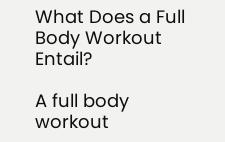What Does a Full Body Workout Entail?

A full body workout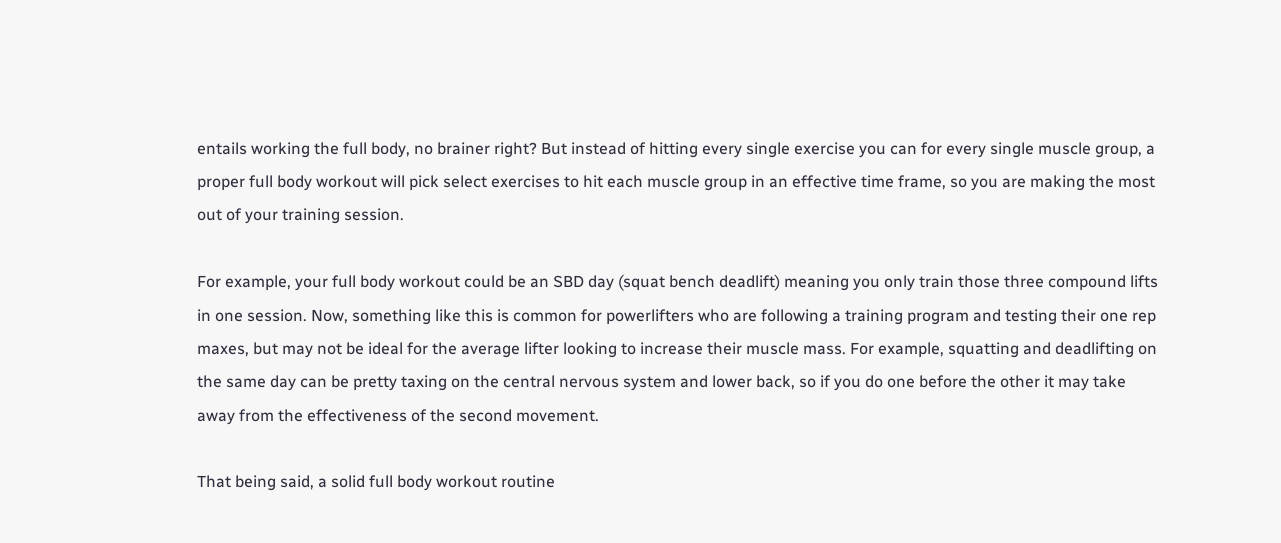entails working the full body, no brainer right? But instead of hitting every single exercise you can for every single muscle group, a proper full body workout will pick select exercises to hit each muscle group in an effective time frame, so you are making the most out of your training session.

For example, your full body workout could be an SBD day (squat bench deadlift) meaning you only train those three compound lifts in one session. Now, something like this is common for powerlifters who are following a training program and testing their one rep maxes, but may not be ideal for the average lifter looking to increase their muscle mass. For example, squatting and deadlifting on the same day can be pretty taxing on the central nervous system and lower back, so if you do one before the other it may take away from the effectiveness of the second movement.

That being said, a solid full body workout routine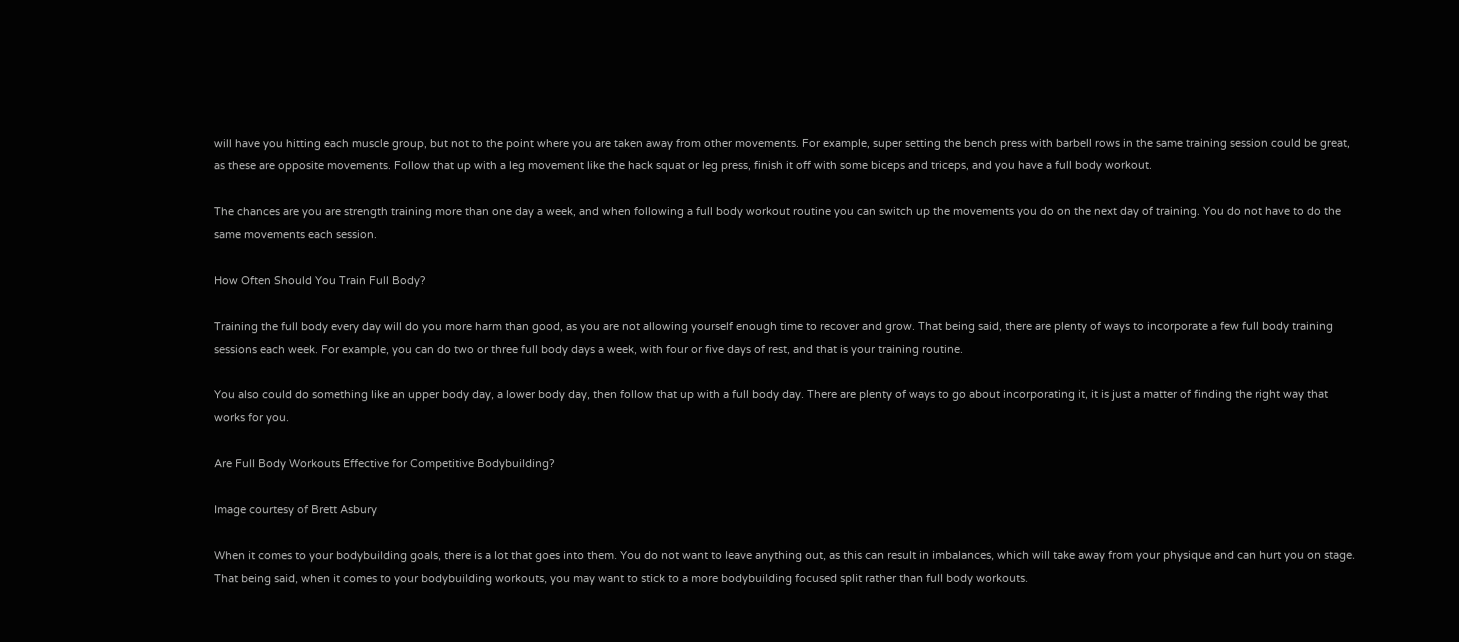will have you hitting each muscle group, but not to the point where you are taken away from other movements. For example, super setting the bench press with barbell rows in the same training session could be great, as these are opposite movements. Follow that up with a leg movement like the hack squat or leg press, finish it off with some biceps and triceps, and you have a full body workout.

The chances are you are strength training more than one day a week, and when following a full body workout routine you can switch up the movements you do on the next day of training. You do not have to do the same movements each session.

How Often Should You Train Full Body?

Training the full body every day will do you more harm than good, as you are not allowing yourself enough time to recover and grow. That being said, there are plenty of ways to incorporate a few full body training sessions each week. For example, you can do two or three full body days a week, with four or five days of rest, and that is your training routine.

You also could do something like an upper body day, a lower body day, then follow that up with a full body day. There are plenty of ways to go about incorporating it, it is just a matter of finding the right way that works for you.

Are Full Body Workouts Effective for Competitive Bodybuilding?

Image courtesy of Brett Asbury

When it comes to your bodybuilding goals, there is a lot that goes into them. You do not want to leave anything out, as this can result in imbalances, which will take away from your physique and can hurt you on stage. That being said, when it comes to your bodybuilding workouts, you may want to stick to a more bodybuilding focused split rather than full body workouts.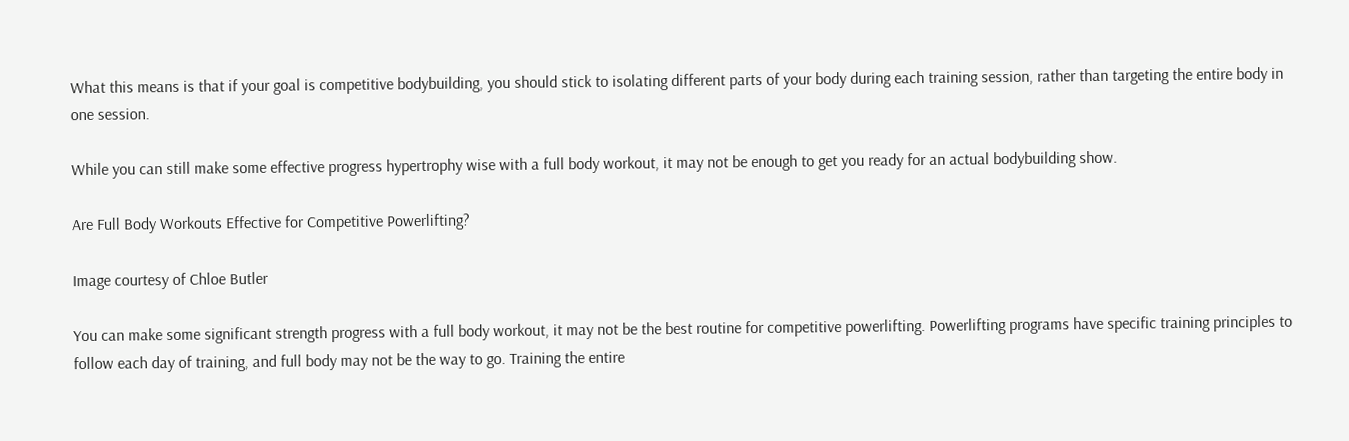What this means is that if your goal is competitive bodybuilding, you should stick to isolating different parts of your body during each training session, rather than targeting the entire body in one session.

While you can still make some effective progress hypertrophy wise with a full body workout, it may not be enough to get you ready for an actual bodybuilding show.

Are Full Body Workouts Effective for Competitive Powerlifting?

Image courtesy of Chloe Butler

You can make some significant strength progress with a full body workout, it may not be the best routine for competitive powerlifting. Powerlifting programs have specific training principles to follow each day of training, and full body may not be the way to go. Training the entire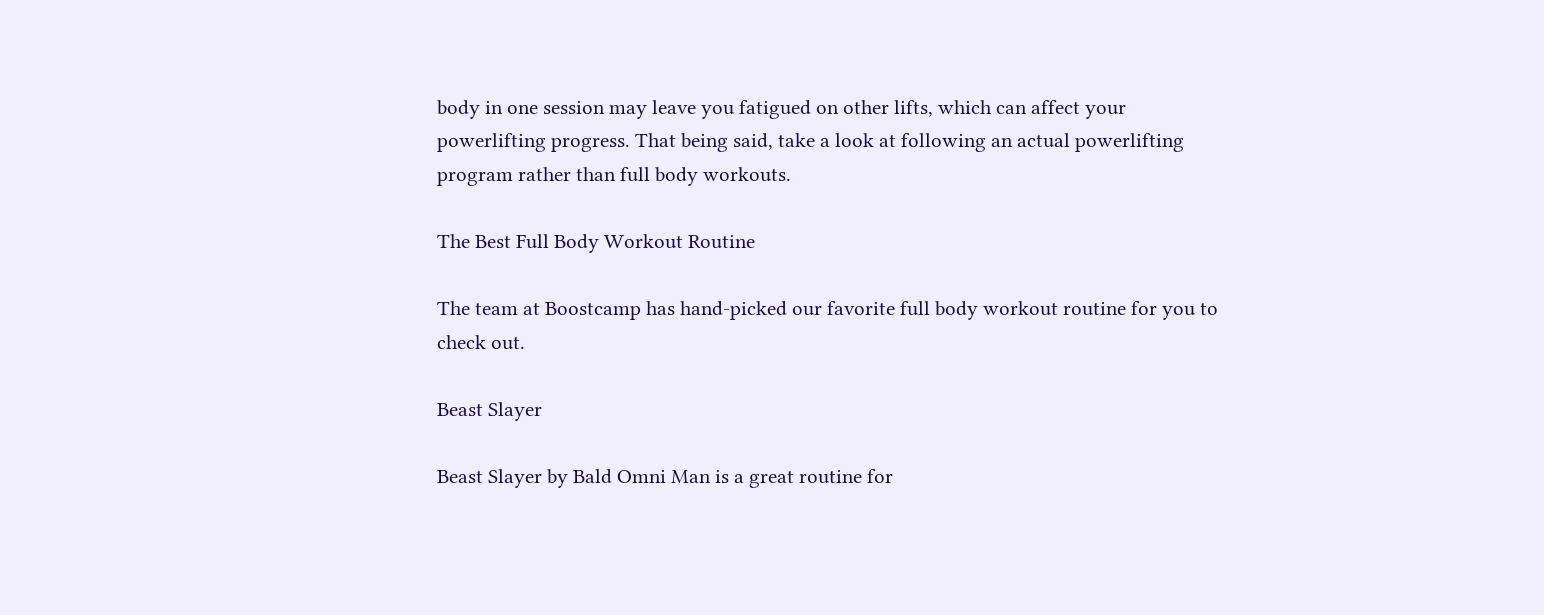body in one session may leave you fatigued on other lifts, which can affect your powerlifting progress. That being said, take a look at following an actual powerlifting program rather than full body workouts.

The Best Full Body Workout Routine

The team at Boostcamp has hand-picked our favorite full body workout routine for you to check out.

Beast Slayer

Beast Slayer by Bald Omni Man is a great routine for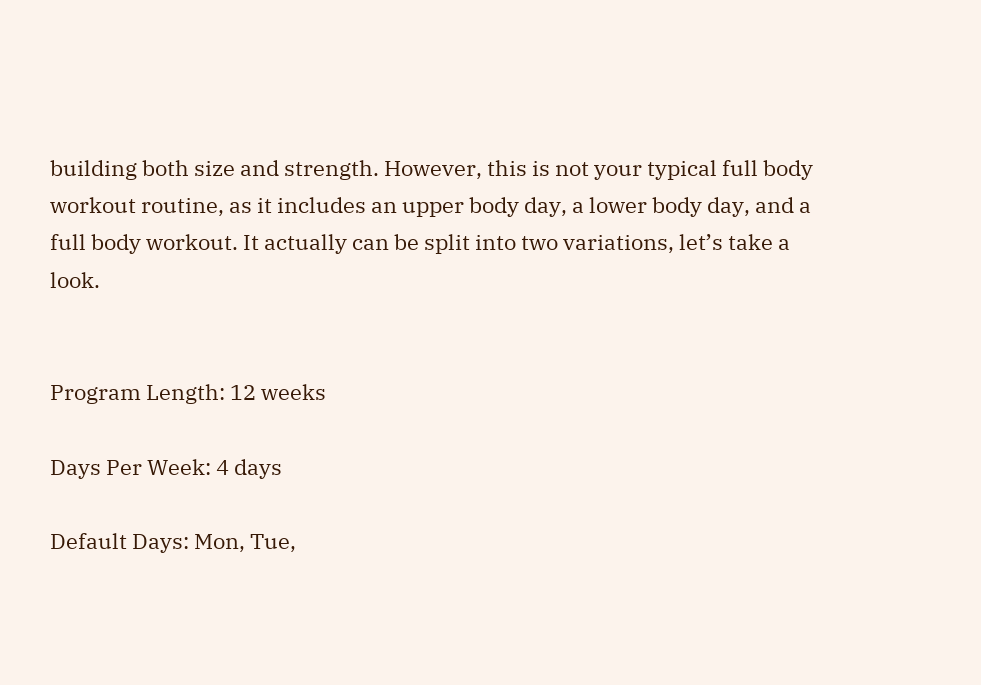building both size and strength. However, this is not your typical full body workout routine, as it includes an upper body day, a lower body day, and a full body workout. It actually can be split into two variations, let’s take a look.


Program Length: 12 weeks

Days Per Week: 4 days

Default Days: Mon, Tue,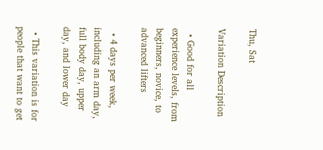Thu, Sat

Variation Description

  • Good for all experience levels, from beginners, novice, to advanced lifters

  • 4 days per week, including an arm day, full body day, upper day, and lower day

  • This variation is for people that want to get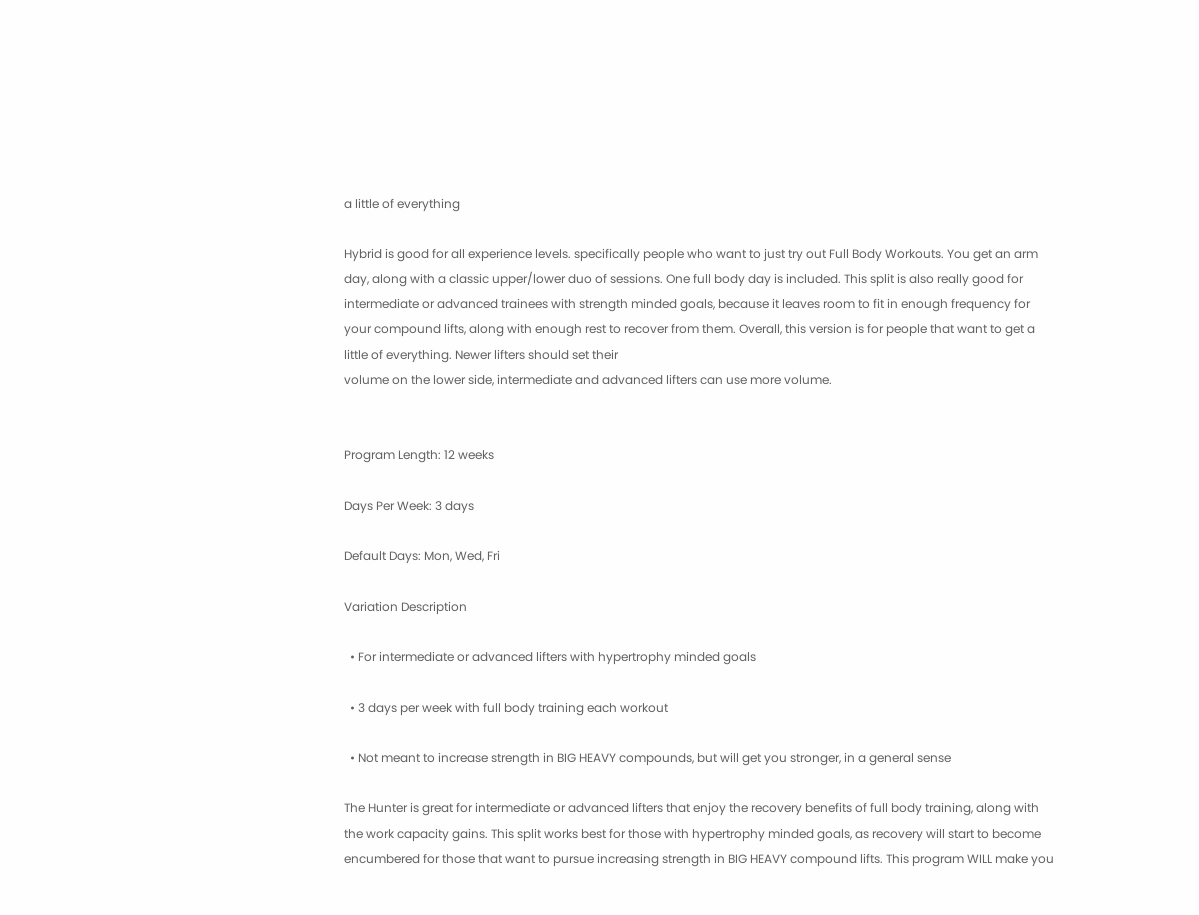a little of everything

Hybrid is good for all experience levels. specifically people who want to just try out Full Body Workouts. You get an arm day, along with a classic upper/lower duo of sessions. One full body day is included. This split is also really good for intermediate or advanced trainees with strength minded goals, because it leaves room to fit in enough frequency for your compound lifts, along with enough rest to recover from them. Overall, this version is for people that want to get a little of everything. Newer lifters should set their
volume on the lower side, intermediate and advanced lifters can use more volume.


Program Length: 12 weeks

Days Per Week: 3 days

Default Days: Mon, Wed, Fri

Variation Description

  • For intermediate or advanced lifters with hypertrophy minded goals

  • 3 days per week with full body training each workout

  • Not meant to increase strength in BIG HEAVY compounds, but will get you stronger, in a general sense

The Hunter is great for intermediate or advanced lifters that enjoy the recovery benefits of full body training, along with the work capacity gains. This split works best for those with hypertrophy minded goals, as recovery will start to become encumbered for those that want to pursue increasing strength in BIG HEAVY compound lifts. This program WILL make you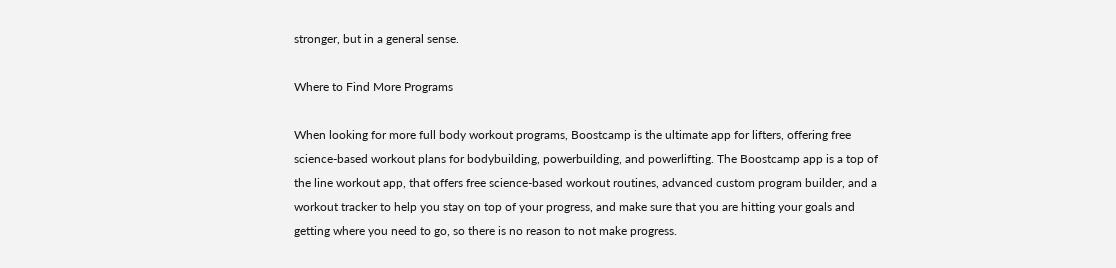stronger, but in a general sense.

Where to Find More Programs

When looking for more full body workout programs, Boostcamp is the ultimate app for lifters, offering free science-based workout plans for bodybuilding, powerbuilding, and powerlifting. The Boostcamp app is a top of the line workout app, that offers free science-based workout routines, advanced custom program builder, and a workout tracker to help you stay on top of your progress, and make sure that you are hitting your goals and getting where you need to go, so there is no reason to not make progress.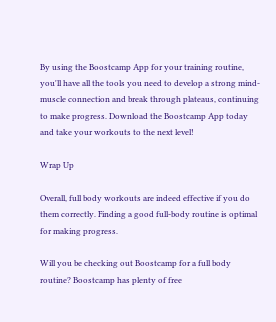By using the Boostcamp App for your training routine, you'll have all the tools you need to develop a strong mind-muscle connection and break through plateaus, continuing to make progress. Download the Boostcamp App today and take your workouts to the next level!

Wrap Up

Overall, full body workouts are indeed effective if you do them correctly. Finding a good full-body routine is optimal for making progress.

Will you be checking out Boostcamp for a full body routine? Boostcamp has plenty of free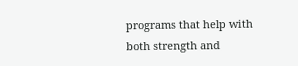programs that help with both strength and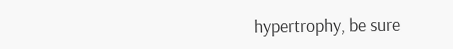hypertrophy, be sure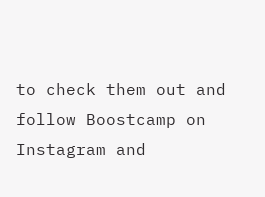to check them out and follow Boostcamp on Instagram and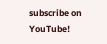subscribe on YouTube!